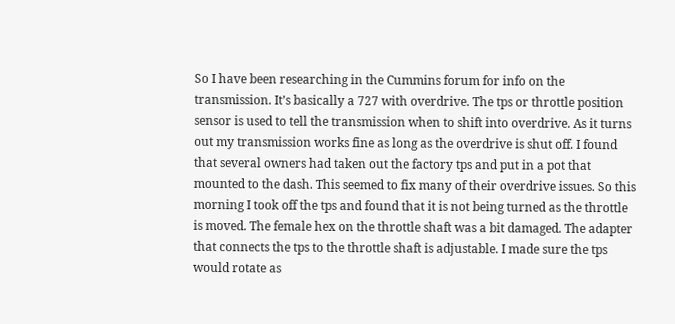So I have been researching in the Cummins forum for info on the transmission. It’s basically a 727 with overdrive. The tps or throttle position sensor is used to tell the transmission when to shift into overdrive. As it turns out my transmission works fine as long as the overdrive is shut off. I found that several owners had taken out the factory tps and put in a pot that mounted to the dash. This seemed to fix many of their overdrive issues. So this morning I took off the tps and found that it is not being turned as the throttle is moved. The female hex on the throttle shaft was a bit damaged. The adapter that connects the tps to the throttle shaft is adjustable. I made sure the tps would rotate as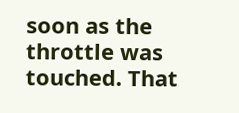soon as the throttle was touched. That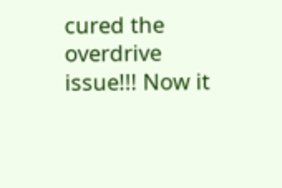cured the overdrive issue!!! Now it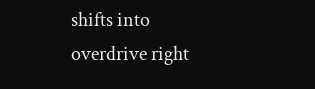shifts into overdrive right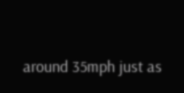around 35mph just as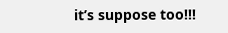it’s suppose too!!!